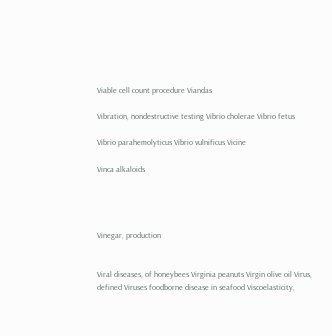Viable cell count procedure Viandas

Vibration, nondestructive testing Vibrio cholerae Vibrio fetus

Vibrio parahemolyticus Vibrio vulnificus Vicine

Vinca alkaloids




Vinegar, production


Viral diseases, of honeybees Virginia peanuts Virgin olive oil Virus, defined Viruses foodborne disease in seafood Viscoelasticity,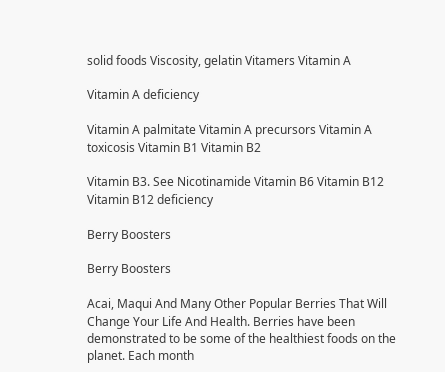solid foods Viscosity, gelatin Vitamers Vitamin A

Vitamin A deficiency

Vitamin A palmitate Vitamin A precursors Vitamin A toxicosis Vitamin B1 Vitamin B2

Vitamin B3. See Nicotinamide Vitamin B6 Vitamin B12 Vitamin B12 deficiency

Berry Boosters

Berry Boosters

Acai, Maqui And Many Other Popular Berries That Will Change Your Life And Health. Berries have been demonstrated to be some of the healthiest foods on the planet. Each month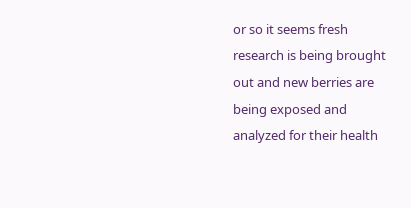or so it seems fresh research is being brought out and new berries are being exposed and analyzed for their health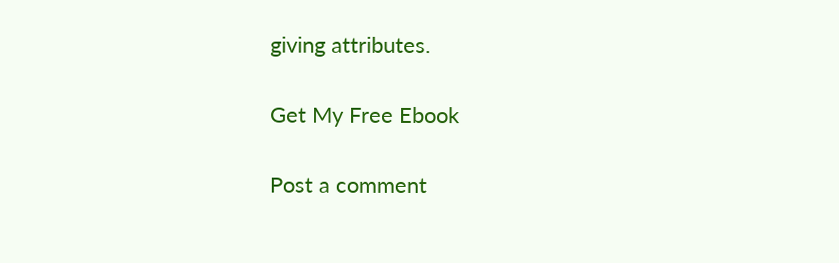giving attributes.

Get My Free Ebook

Post a comment